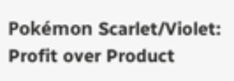Pokémon Scarlet/Violet: Profit over Product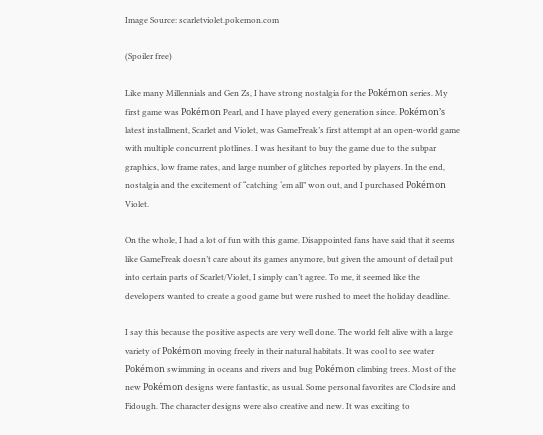Image Source: scarletviolet.pokemon.com

(Spoiler free)

Like many Millennials and Gen Zs, I have strong nostalgia for the Pokémon series. My first game was Pokémon Pearl, and I have played every generation since. Pokémon’s latest installment, Scarlet and Violet, was GameFreak’s first attempt at an open-world game with multiple concurrent plotlines. I was hesitant to buy the game due to the subpar graphics, low frame rates, and large number of glitches reported by players. In the end, nostalgia and the excitement of “catching ‘em all” won out, and I purchased Pokémon Violet.

On the whole, I had a lot of fun with this game. Disappointed fans have said that it seems like GameFreak doesn’t care about its games anymore, but given the amount of detail put into certain parts of Scarlet/Violet, I simply can’t agree. To me, it seemed like the developers wanted to create a good game but were rushed to meet the holiday deadline.

I say this because the positive aspects are very well done. The world felt alive with a large variety of Pokémon moving freely in their natural habitats. It was cool to see water Pokémon swimming in oceans and rivers and bug Pokémon climbing trees. Most of the new Pokémon designs were fantastic, as usual. Some personal favorites are Clodsire and Fidough. The character designs were also creative and new. It was exciting to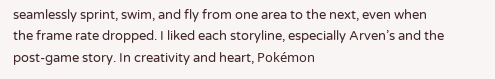seamlessly sprint, swim, and fly from one area to the next, even when the frame rate dropped. I liked each storyline, especially Arven’s and the post-game story. In creativity and heart, Pokémon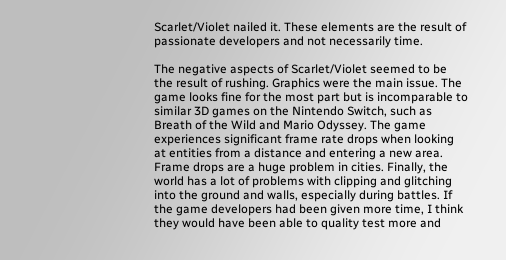Scarlet/Violet nailed it. These elements are the result of passionate developers and not necessarily time.

The negative aspects of Scarlet/Violet seemed to be the result of rushing. Graphics were the main issue. The game looks fine for the most part but is incomparable to similar 3D games on the Nintendo Switch, such as Breath of the Wild and Mario Odyssey. The game experiences significant frame rate drops when looking at entities from a distance and entering a new area. Frame drops are a huge problem in cities. Finally, the world has a lot of problems with clipping and glitching into the ground and walls, especially during battles. If the game developers had been given more time, I think they would have been able to quality test more and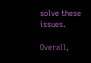solve these issues.

Overall,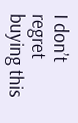I don’t regret buying this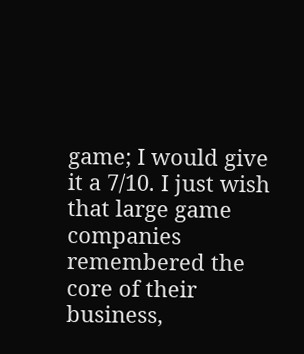game; I would give it a 7/10. I just wish that large game companies remembered the core of their business,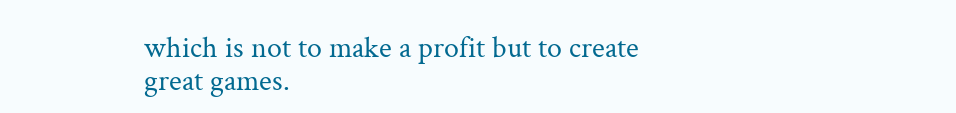which is not to make a profit but to create great games.